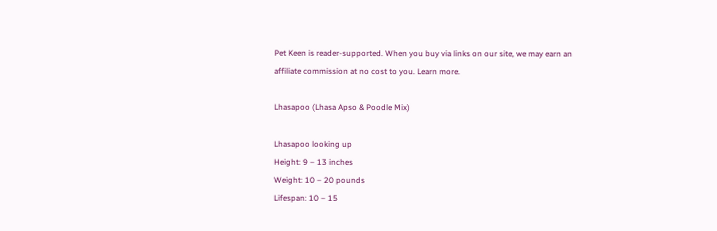Pet Keen is reader-supported. When you buy via links on our site, we may earn an affiliate commission at no cost to you. Learn more.

Lhasapoo (Lhasa Apso & Poodle Mix)

Lhasapoo looking up
Height: 9 – 13 inches
Weight: 10 – 20 pounds
Lifespan: 10 – 15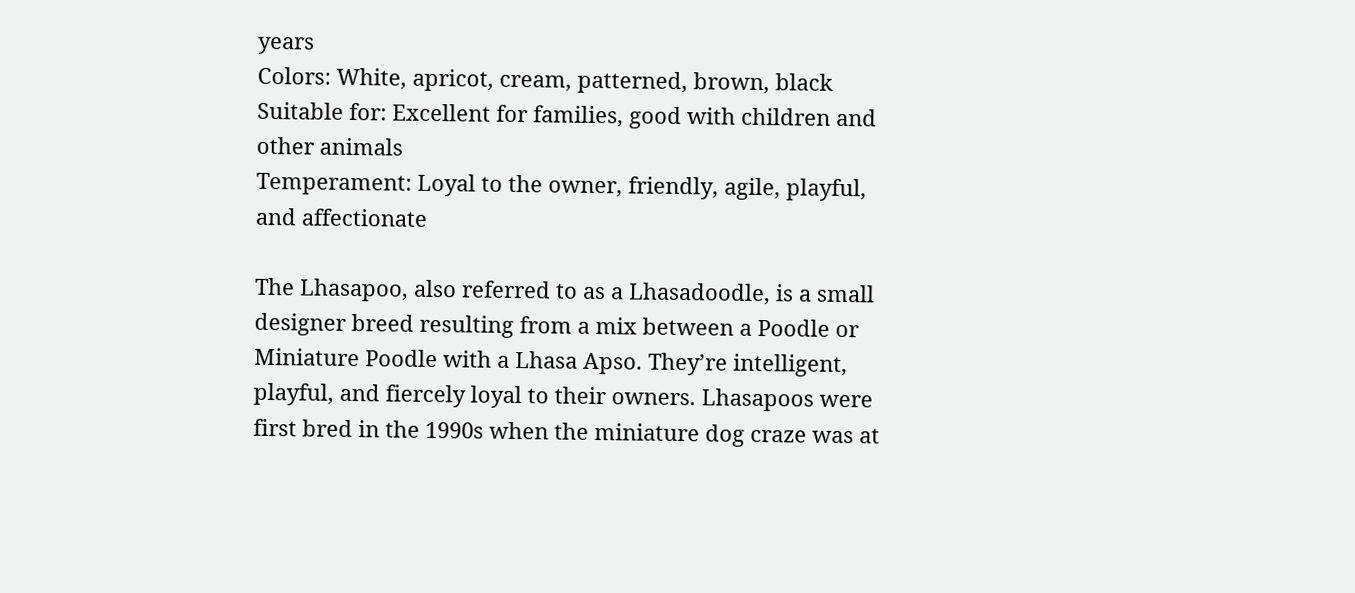years
Colors: White, apricot, cream, patterned, brown, black
Suitable for: Excellent for families, good with children and other animals
Temperament: Loyal to the owner, friendly, agile, playful, and affectionate

The Lhasapoo, also referred to as a Lhasadoodle, is a small designer breed resulting from a mix between a Poodle or Miniature Poodle with a Lhasa Apso. They’re intelligent, playful, and fiercely loyal to their owners. Lhasapoos were first bred in the 1990s when the miniature dog craze was at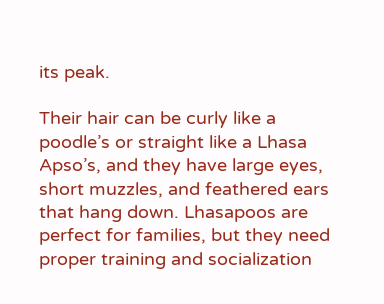its peak.

Their hair can be curly like a poodle’s or straight like a Lhasa Apso’s, and they have large eyes, short muzzles, and feathered ears that hang down. Lhasapoos are perfect for families, but they need proper training and socialization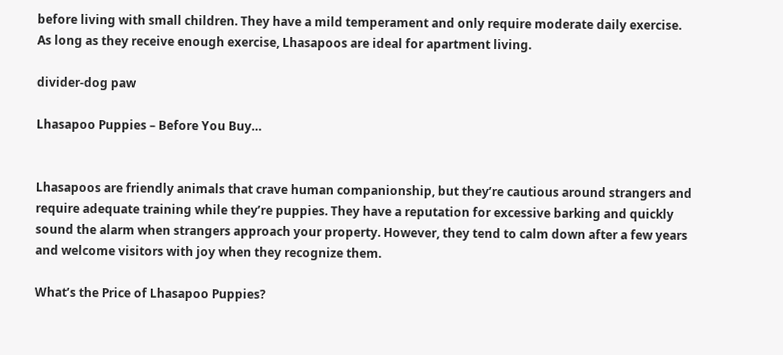before living with small children. They have a mild temperament and only require moderate daily exercise. As long as they receive enough exercise, Lhasapoos are ideal for apartment living.

divider-dog paw

Lhasapoo Puppies – Before You Buy…


Lhasapoos are friendly animals that crave human companionship, but they’re cautious around strangers and require adequate training while they’re puppies. They have a reputation for excessive barking and quickly sound the alarm when strangers approach your property. However, they tend to calm down after a few years and welcome visitors with joy when they recognize them.

What’s the Price of Lhasapoo Puppies?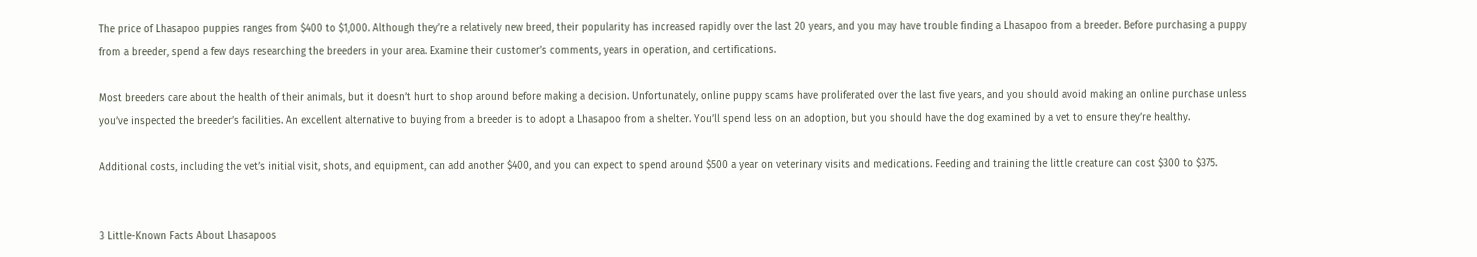The price of Lhasapoo puppies ranges from $400 to $1,000. Although they’re a relatively new breed, their popularity has increased rapidly over the last 20 years, and you may have trouble finding a Lhasapoo from a breeder. Before purchasing a puppy from a breeder, spend a few days researching the breeders in your area. Examine their customer’s comments, years in operation, and certifications.

Most breeders care about the health of their animals, but it doesn’t hurt to shop around before making a decision. Unfortunately, online puppy scams have proliferated over the last five years, and you should avoid making an online purchase unless you’ve inspected the breeder’s facilities. An excellent alternative to buying from a breeder is to adopt a Lhasapoo from a shelter. You’ll spend less on an adoption, but you should have the dog examined by a vet to ensure they’re healthy.

Additional costs, including the vet’s initial visit, shots, and equipment, can add another $400, and you can expect to spend around $500 a year on veterinary visits and medications. Feeding and training the little creature can cost $300 to $375.


3 Little-Known Facts About Lhasapoos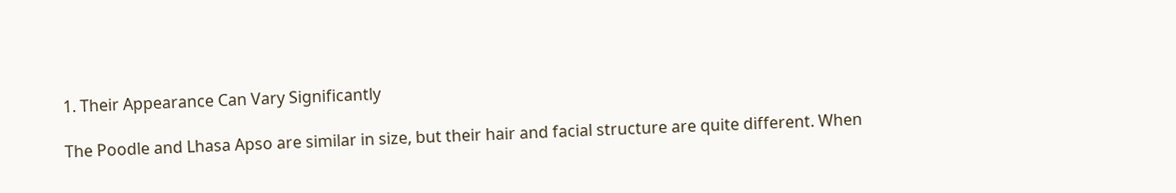1. Their Appearance Can Vary Significantly

The Poodle and Lhasa Apso are similar in size, but their hair and facial structure are quite different. When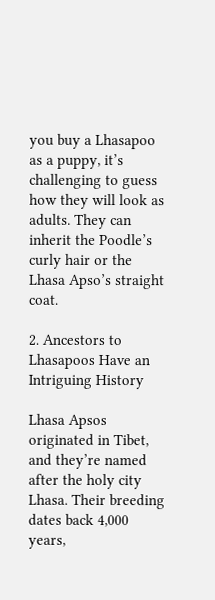you buy a Lhasapoo as a puppy, it’s challenging to guess how they will look as adults. They can inherit the Poodle’s curly hair or the Lhasa Apso’s straight coat.

2. Ancestors to Lhasapoos Have an Intriguing History

Lhasa Apsos originated in Tibet, and they’re named after the holy city Lhasa. Their breeding dates back 4,000 years,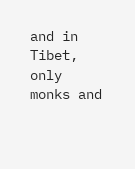and in Tibet, only monks and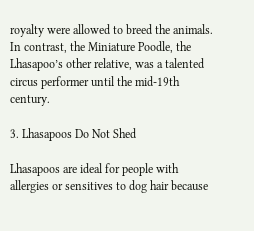royalty were allowed to breed the animals. In contrast, the Miniature Poodle, the Lhasapoo’s other relative, was a talented circus performer until the mid-19th century.

3. Lhasapoos Do Not Shed

Lhasapoos are ideal for people with allergies or sensitives to dog hair because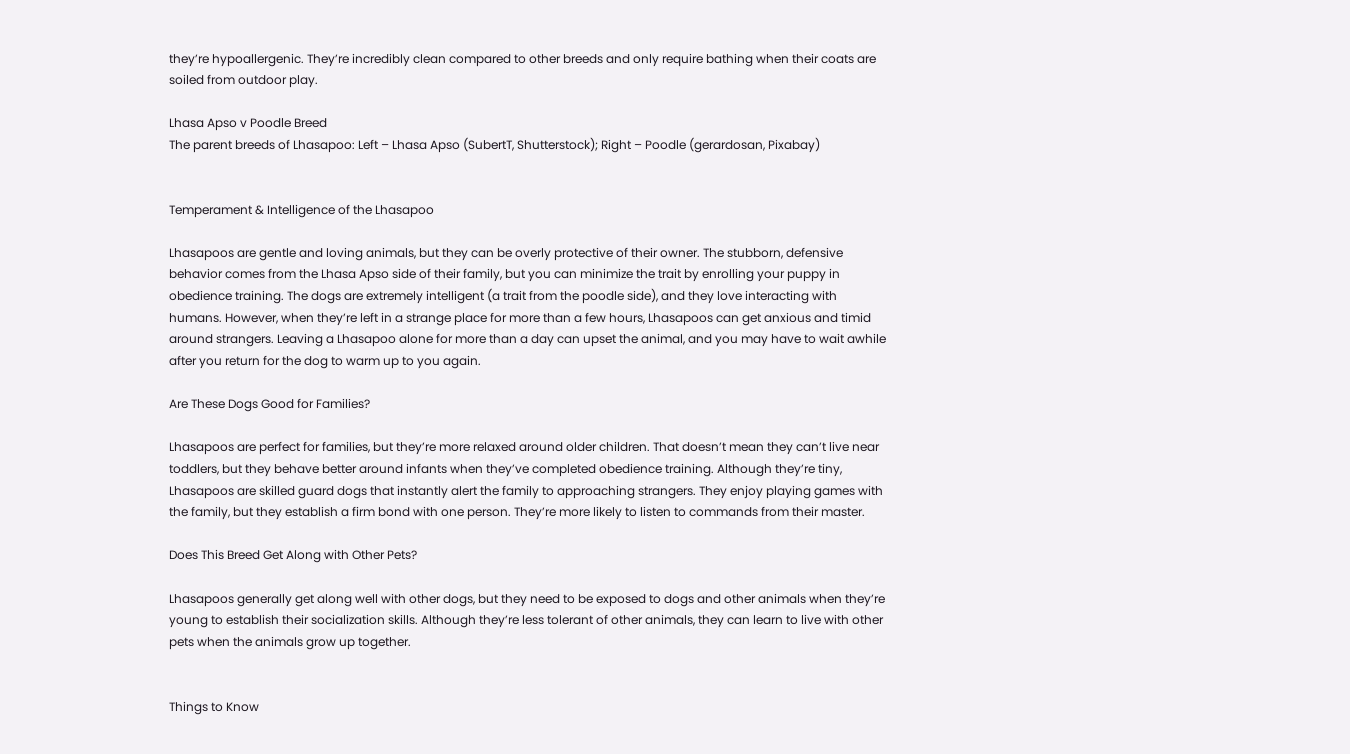they’re hypoallergenic. They’re incredibly clean compared to other breeds and only require bathing when their coats are soiled from outdoor play.

Lhasa Apso v Poodle Breed
The parent breeds of Lhasapoo: Left – Lhasa Apso (SubertT, Shutterstock); Right – Poodle (gerardosan, Pixabay)


Temperament & Intelligence of the Lhasapoo

Lhasapoos are gentle and loving animals, but they can be overly protective of their owner. The stubborn, defensive behavior comes from the Lhasa Apso side of their family, but you can minimize the trait by enrolling your puppy in obedience training. The dogs are extremely intelligent (a trait from the poodle side), and they love interacting with humans. However, when they’re left in a strange place for more than a few hours, Lhasapoos can get anxious and timid around strangers. Leaving a Lhasapoo alone for more than a day can upset the animal, and you may have to wait awhile after you return for the dog to warm up to you again.

Are These Dogs Good for Families?

Lhasapoos are perfect for families, but they’re more relaxed around older children. That doesn’t mean they can’t live near toddlers, but they behave better around infants when they’ve completed obedience training. Although they’re tiny, Lhasapoos are skilled guard dogs that instantly alert the family to approaching strangers. They enjoy playing games with the family, but they establish a firm bond with one person. They’re more likely to listen to commands from their master.

Does This Breed Get Along with Other Pets?

Lhasapoos generally get along well with other dogs, but they need to be exposed to dogs and other animals when they’re young to establish their socialization skills. Although they’re less tolerant of other animals, they can learn to live with other pets when the animals grow up together.


Things to Know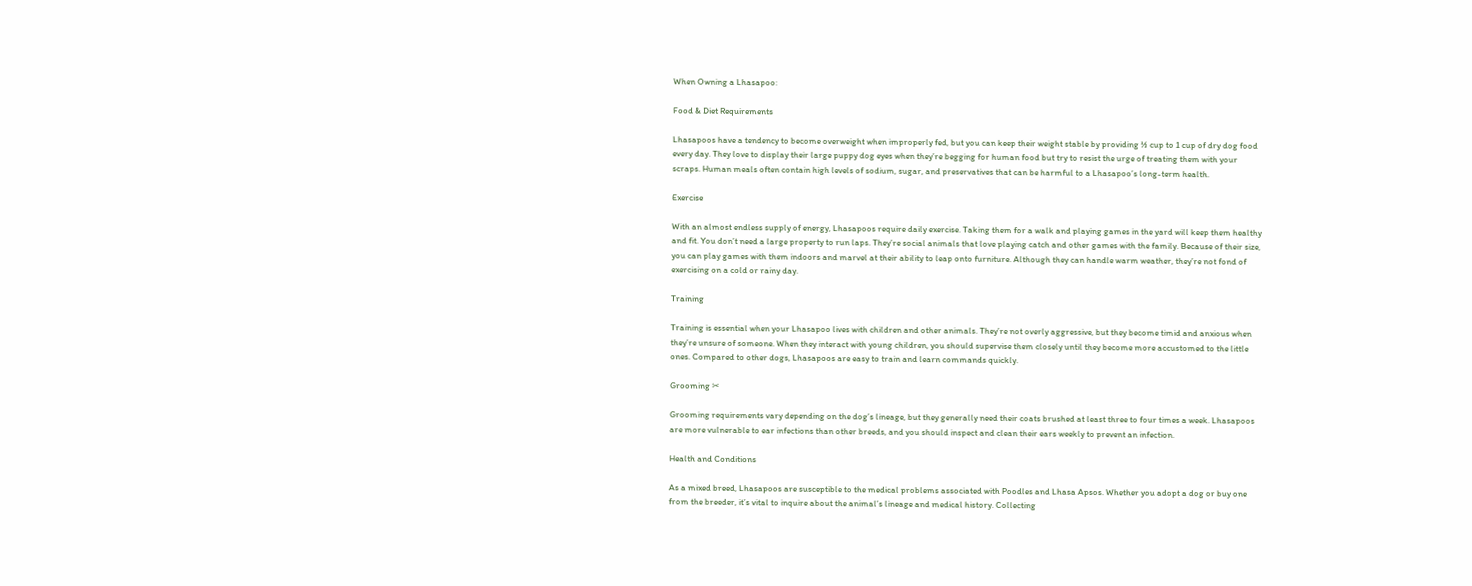When Owning a Lhasapoo:

Food & Diet Requirements

Lhasapoos have a tendency to become overweight when improperly fed, but you can keep their weight stable by providing ½ cup to 1 cup of dry dog food every day. They love to display their large puppy dog eyes when they’re begging for human food but try to resist the urge of treating them with your scraps. Human meals often contain high levels of sodium, sugar, and preservatives that can be harmful to a Lhasapoo’s long-term health.

Exercise

With an almost endless supply of energy, Lhasapoos require daily exercise. Taking them for a walk and playing games in the yard will keep them healthy and fit. You don’t need a large property to run laps. They’re social animals that love playing catch and other games with the family. Because of their size, you can play games with them indoors and marvel at their ability to leap onto furniture. Although they can handle warm weather, they’re not fond of exercising on a cold or rainy day.

Training

Training is essential when your Lhasapoo lives with children and other animals. They’re not overly aggressive, but they become timid and anxious when they’re unsure of someone. When they interact with young children, you should supervise them closely until they become more accustomed to the little ones. Compared to other dogs, Lhasapoos are easy to train and learn commands quickly.

Grooming ✂

Grooming requirements vary depending on the dog’s lineage, but they generally need their coats brushed at least three to four times a week. Lhasapoos are more vulnerable to ear infections than other breeds, and you should inspect and clean their ears weekly to prevent an infection.

Health and Conditions

As a mixed breed, Lhasapoos are susceptible to the medical problems associated with Poodles and Lhasa Apsos. Whether you adopt a dog or buy one from the breeder, it’s vital to inquire about the animal’s lineage and medical history. Collecting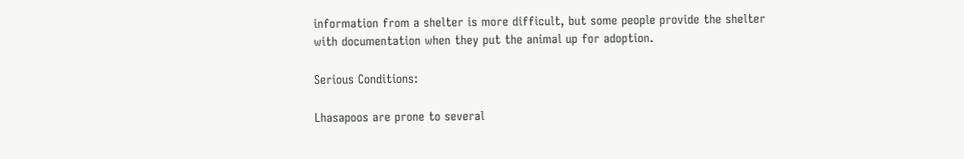information from a shelter is more difficult, but some people provide the shelter with documentation when they put the animal up for adoption.

Serious Conditions:

Lhasapoos are prone to several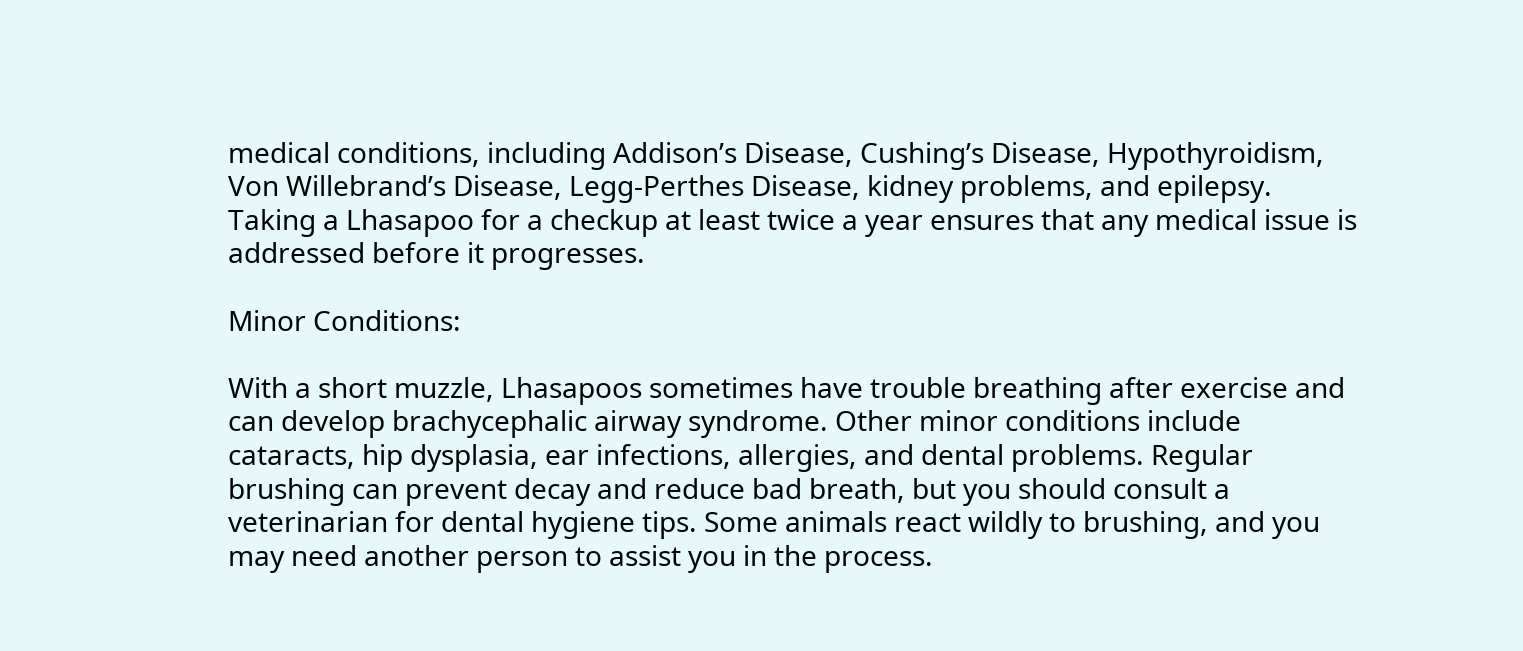medical conditions, including Addison’s Disease, Cushing’s Disease, Hypothyroidism, Von Willebrand’s Disease, Legg-Perthes Disease, kidney problems, and epilepsy. Taking a Lhasapoo for a checkup at least twice a year ensures that any medical issue is addressed before it progresses.

Minor Conditions:

With a short muzzle, Lhasapoos sometimes have trouble breathing after exercise and can develop brachycephalic airway syndrome. Other minor conditions include cataracts, hip dysplasia, ear infections, allergies, and dental problems. Regular brushing can prevent decay and reduce bad breath, but you should consult a veterinarian for dental hygiene tips. Some animals react wildly to brushing, and you may need another person to assist you in the process.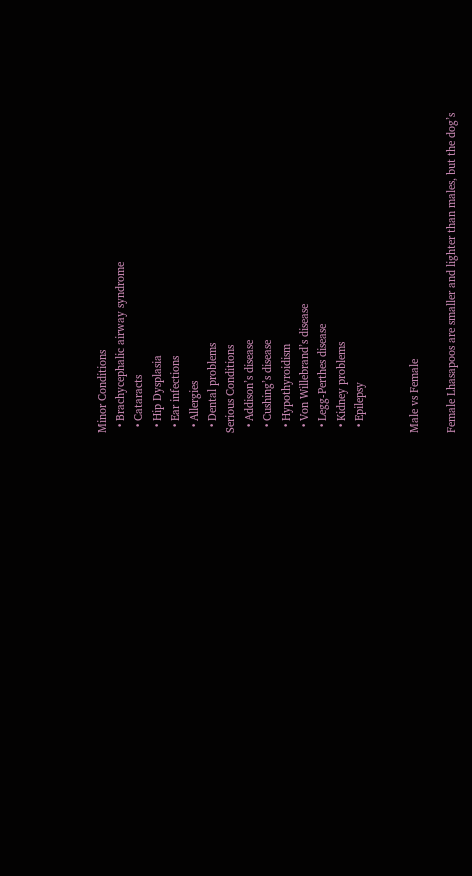Minor Conditions
  • Brachycephalic airway syndrome
  • Cataracts
  • Hip Dysplasia
  • Ear infections
  • Allergies
  • Dental problems
Serious Conditions
  • Addison’s disease
  • Cushing’s disease
  • Hypothyroidism
  • Von Willebrand’s disease
  • Legg-Perthes disease
  • Kidney problems
  • Epilepsy


Male vs Female

Female Lhasapoos are smaller and lighter than males, but the dog’s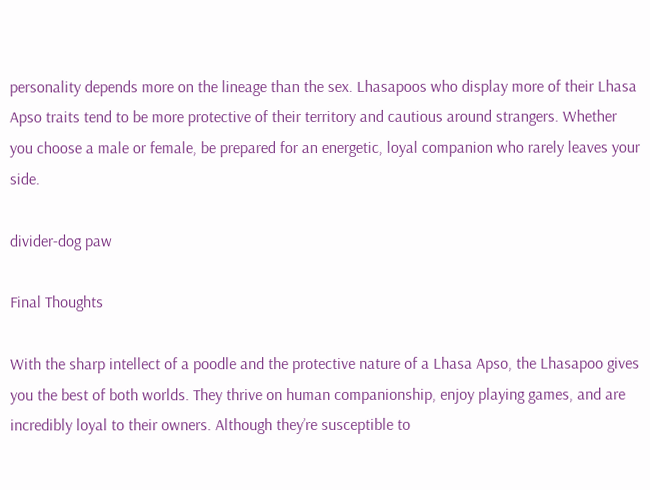personality depends more on the lineage than the sex. Lhasapoos who display more of their Lhasa Apso traits tend to be more protective of their territory and cautious around strangers. Whether you choose a male or female, be prepared for an energetic, loyal companion who rarely leaves your side.

divider-dog paw

Final Thoughts

With the sharp intellect of a poodle and the protective nature of a Lhasa Apso, the Lhasapoo gives you the best of both worlds. They thrive on human companionship, enjoy playing games, and are incredibly loyal to their owners. Although they’re susceptible to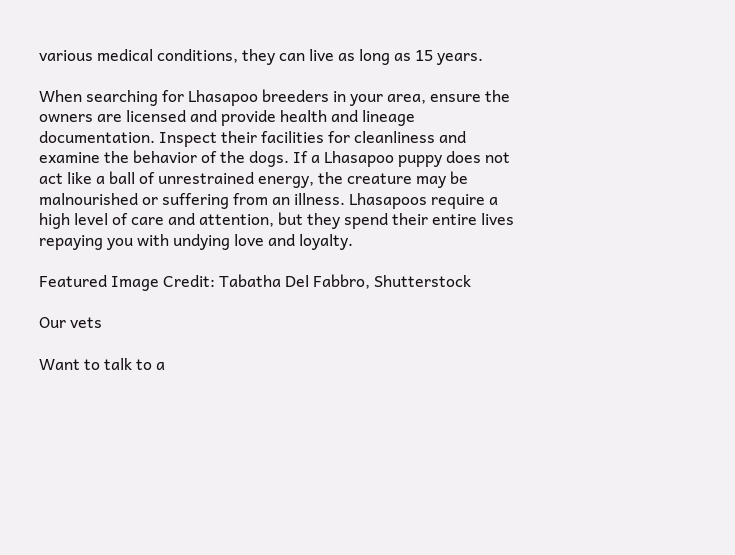various medical conditions, they can live as long as 15 years.

When searching for Lhasapoo breeders in your area, ensure the owners are licensed and provide health and lineage documentation. Inspect their facilities for cleanliness and examine the behavior of the dogs. If a Lhasapoo puppy does not act like a ball of unrestrained energy, the creature may be malnourished or suffering from an illness. Lhasapoos require a high level of care and attention, but they spend their entire lives repaying you with undying love and loyalty.

Featured Image Credit: Tabatha Del Fabbro, Shutterstock

Our vets

Want to talk to a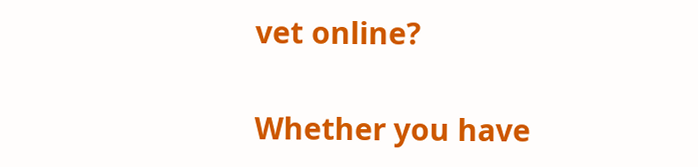vet online?

Whether you have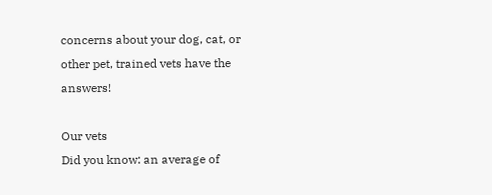concerns about your dog, cat, or other pet, trained vets have the answers!

Our vets
Did you know: an average of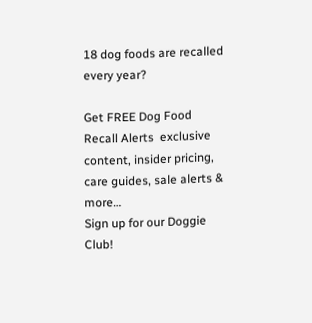18 dog foods are recalled every year?

Get FREE Dog Food Recall Alerts  exclusive content, insider pricing, care guides, sale alerts & more…
Sign up for our Doggie Club!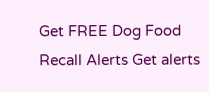Get FREE Dog Food Recall Alerts Get alerts